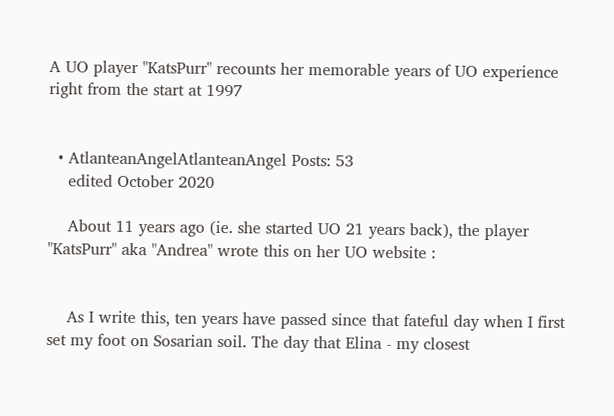A UO player "KatsPurr" recounts her memorable years of UO experience right from the start at 1997


  • AtlanteanAngelAtlanteanAngel Posts: 53
    edited October 2020

    About 11 years ago (ie. she started UO 21 years back), the player "KatsPurr" aka "Andrea" wrote this on her UO website :


    As I write this, ten years have passed since that fateful day when I first set my foot on Sosarian soil. The day that Elina - my closest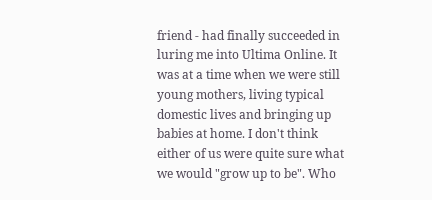friend - had finally succeeded in luring me into Ultima Online. It was at a time when we were still young mothers, living typical domestic lives and bringing up babies at home. I don't think either of us were quite sure what we would "grow up to be". Who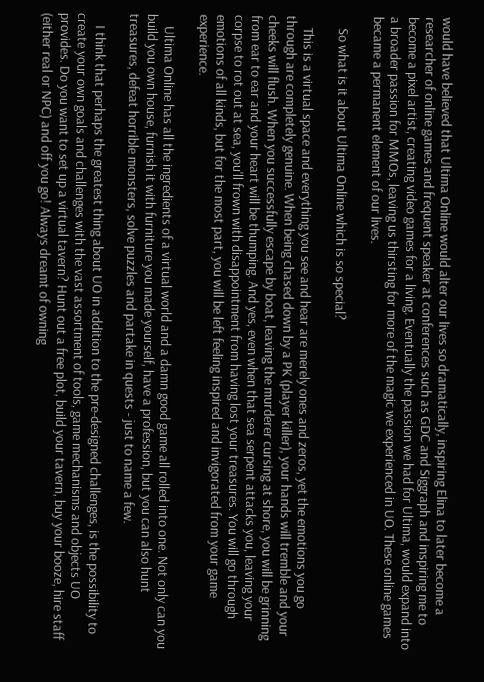would have believed that Ultima Online would alter our lives so dramatically, inspiring Elina to later become a researcher of online games and frequent speaker at conferences such as GDC and Siggraph and inspiring me to become a pixel artist, creating video games for a living. Eventually the passion we had for Ultima, would expand into a broader passion for MMOs, leaving us thirsting for more of the magic we experienced in UO. These online games became a permanent element of our lives.

    So what is it about Ultima Online which is so special?

    This is a virtual space and everything you see and hear are merely ones and zeros, yet the emotions you go through are completely genuine. When being chased down by a PK (player killer), your hands will tremble and your cheeks will flush. When you successfully escape by boat, leaving the murderer cursing at shore, you will be grinning from ear to ear and your heart will be thumping. And yes, even when that sea serpent attacks you, leaving your corpse to rot out at sea, you'll frown with disappointment from having lost your treasures. You will go through emotions of all kinds, but for the most part, you will be left feeling inspired and invigorated from your game experience.

    Ultima Online has all the ingredients of a virtual world and a damn good game all rolled into one. Not only can you build you own house, furnish it with furniture you made yourself, have a profession, but you can also hunt treasures, defeat horrible monsters, solve puzzles and partake in quests - just to name a few.

    I think that perhaps the greatest thing about UO in addition to the pre-designed challenges, is the possibility to create your own goals and challenges with the vast assortment of tools, game mechanisms and objects UO provides. Do you want to set up a virtual tavern? Hunt out a free plot, build your tavern, buy your booze, hire staff (either real or NPC) and off you go! Always dreamt of owning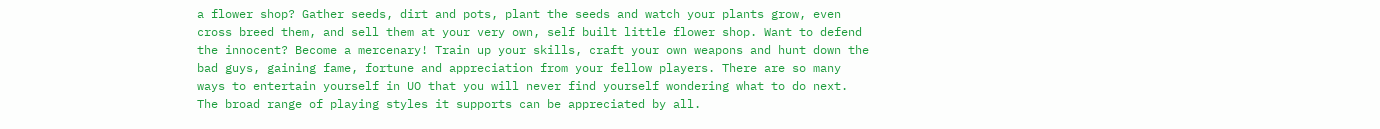a flower shop? Gather seeds, dirt and pots, plant the seeds and watch your plants grow, even cross breed them, and sell them at your very own, self built little flower shop. Want to defend the innocent? Become a mercenary! Train up your skills, craft your own weapons and hunt down the bad guys, gaining fame, fortune and appreciation from your fellow players. There are so many ways to entertain yourself in UO that you will never find yourself wondering what to do next. The broad range of playing styles it supports can be appreciated by all.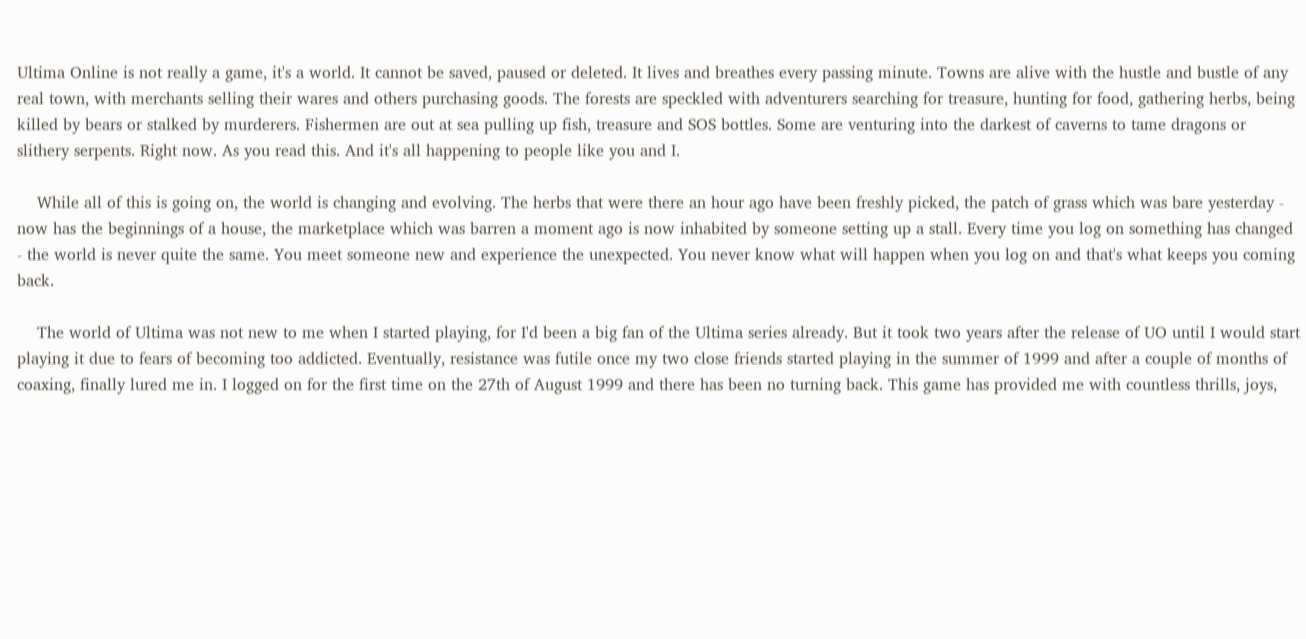Ultima Online is not really a game, it's a world. It cannot be saved, paused or deleted. It lives and breathes every passing minute. Towns are alive with the hustle and bustle of any real town, with merchants selling their wares and others purchasing goods. The forests are speckled with adventurers searching for treasure, hunting for food, gathering herbs, being killed by bears or stalked by murderers. Fishermen are out at sea pulling up fish, treasure and SOS bottles. Some are venturing into the darkest of caverns to tame dragons or slithery serpents. Right now. As you read this. And it's all happening to people like you and I.

    While all of this is going on, the world is changing and evolving. The herbs that were there an hour ago have been freshly picked, the patch of grass which was bare yesterday - now has the beginnings of a house, the marketplace which was barren a moment ago is now inhabited by someone setting up a stall. Every time you log on something has changed - the world is never quite the same. You meet someone new and experience the unexpected. You never know what will happen when you log on and that's what keeps you coming back.

    The world of Ultima was not new to me when I started playing, for I'd been a big fan of the Ultima series already. But it took two years after the release of UO until I would start playing it due to fears of becoming too addicted. Eventually, resistance was futile once my two close friends started playing in the summer of 1999 and after a couple of months of coaxing, finally lured me in. I logged on for the first time on the 27th of August 1999 and there has been no turning back. This game has provided me with countless thrills, joys,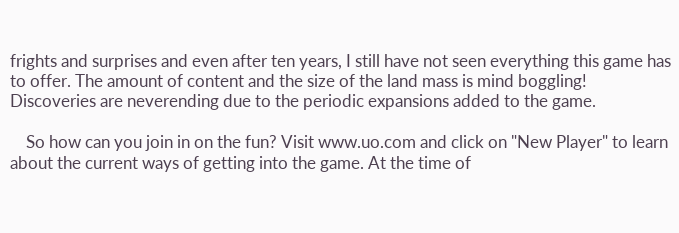frights and surprises and even after ten years, I still have not seen everything this game has to offer. The amount of content and the size of the land mass is mind boggling! Discoveries are neverending due to the periodic expansions added to the game.

    So how can you join in on the fun? Visit www.uo.com and click on "New Player" to learn about the current ways of getting into the game. At the time of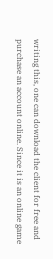writing this, one can download the client for free and purchase an account online. Since it is an online game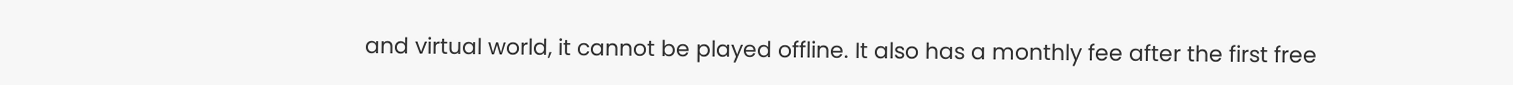and virtual world, it cannot be played offline. It also has a monthly fee after the first free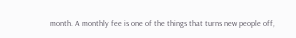month. A monthly fee is one of the things that turns new people off,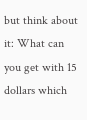but think about it: What can you get with 15 dollars which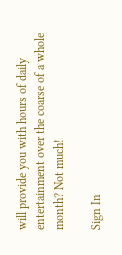will provide you with hours of daily entertainment over the coarse of a whole month? Not much!

Sign In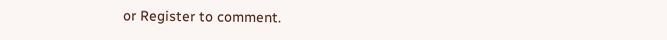or Register to comment.